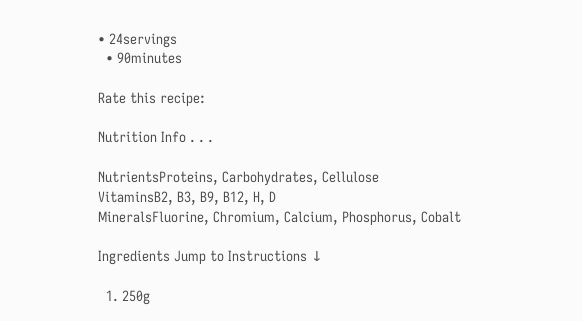• 24servings
  • 90minutes

Rate this recipe:

Nutrition Info . . .

NutrientsProteins, Carbohydrates, Cellulose
VitaminsB2, B3, B9, B12, H, D
MineralsFluorine, Chromium, Calcium, Phosphorus, Cobalt

Ingredients Jump to Instructions ↓

  1. 250g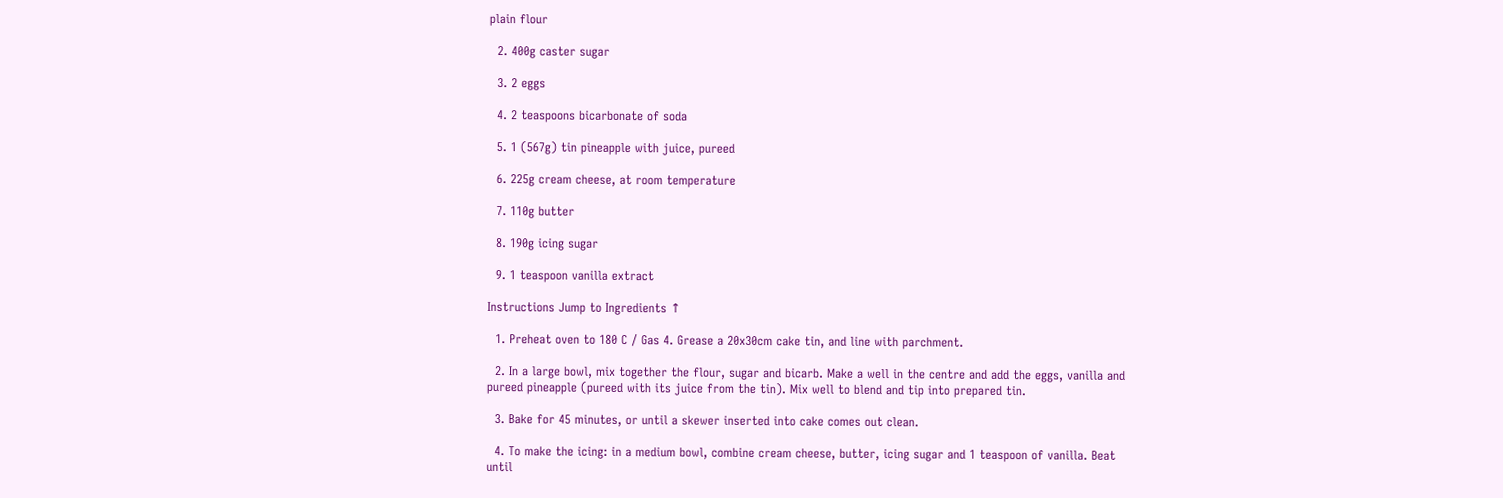plain flour

  2. 400g caster sugar

  3. 2 eggs

  4. 2 teaspoons bicarbonate of soda

  5. 1 (567g) tin pineapple with juice, pureed

  6. 225g cream cheese, at room temperature

  7. 110g butter

  8. 190g icing sugar

  9. 1 teaspoon vanilla extract

Instructions Jump to Ingredients ↑

  1. Preheat oven to 180 C / Gas 4. Grease a 20x30cm cake tin, and line with parchment.

  2. In a large bowl, mix together the flour, sugar and bicarb. Make a well in the centre and add the eggs, vanilla and pureed pineapple (pureed with its juice from the tin). Mix well to blend and tip into prepared tin.

  3. Bake for 45 minutes, or until a skewer inserted into cake comes out clean.

  4. To make the icing: in a medium bowl, combine cream cheese, butter, icing sugar and 1 teaspoon of vanilla. Beat until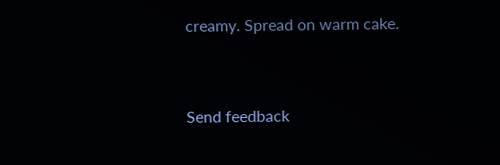creamy. Spread on warm cake.


Send feedback